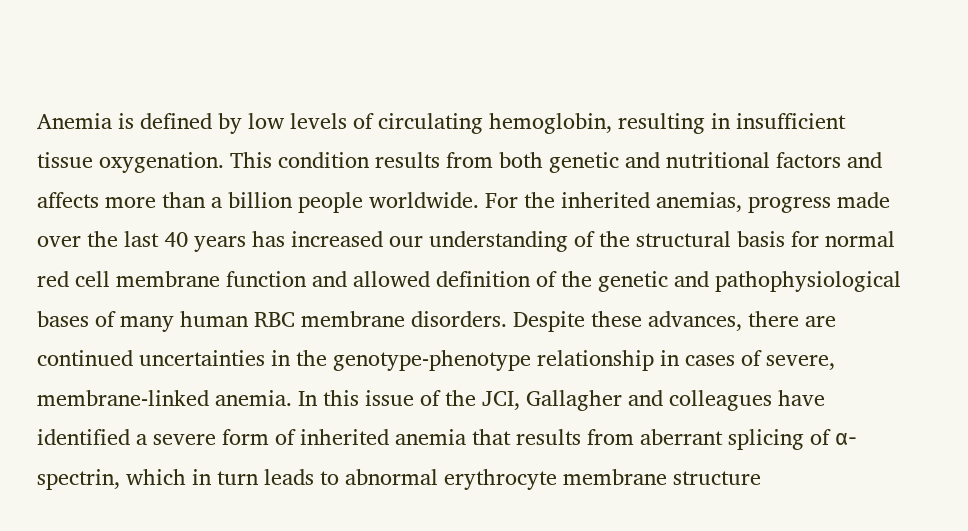Anemia is defined by low levels of circulating hemoglobin, resulting in insufficient tissue oxygenation. This condition results from both genetic and nutritional factors and affects more than a billion people worldwide. For the inherited anemias, progress made over the last 40 years has increased our understanding of the structural basis for normal red cell membrane function and allowed definition of the genetic and pathophysiological bases of many human RBC membrane disorders. Despite these advances, there are continued uncertainties in the genotype-phenotype relationship in cases of severe, membrane-linked anemia. In this issue of the JCI, Gallagher and colleagues have identified a severe form of inherited anemia that results from aberrant splicing of α-spectrin, which in turn leads to abnormal erythrocyte membrane structure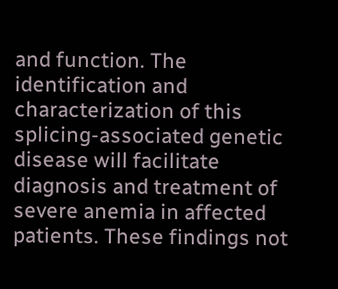and function. The identification and characterization of this splicing-associated genetic disease will facilitate diagnosis and treatment of severe anemia in affected patients. These findings not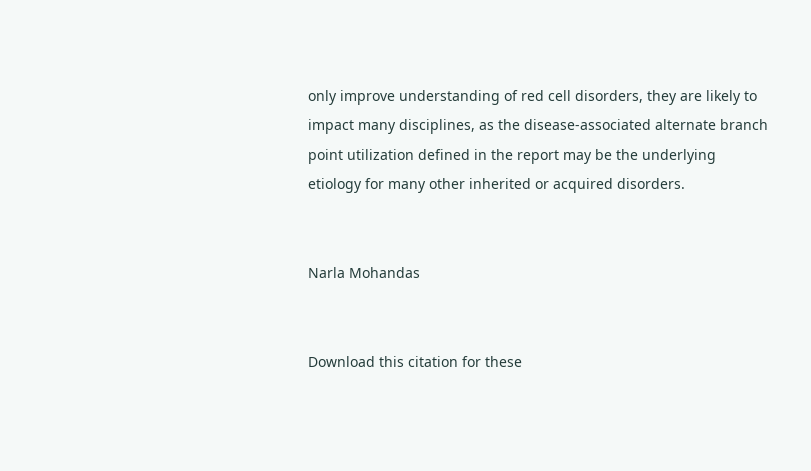only improve understanding of red cell disorders, they are likely to impact many disciplines, as the disease-associated alternate branch point utilization defined in the report may be the underlying etiology for many other inherited or acquired disorders.


Narla Mohandas


Download this citation for these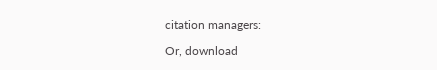citation managers:

Or, download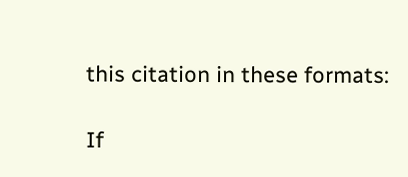this citation in these formats:

If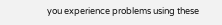you experience problems using these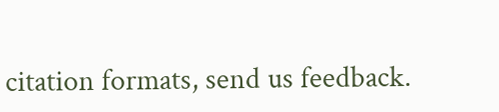citation formats, send us feedback.